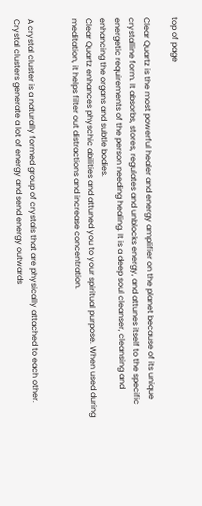top of page

Clear Quartz is the most powerful healer and energy amplifier on the planet because of its unique crystalline form. It absorbs, stores, regulates and unblocks energy, and attunes itself to the specific energetic requirements of the person needing healing. It is a deep soul cleanser, cleansing and enhancing the organs and subtle bodies.
Clear Quartz enhances physchic abilities and attuned you to your spiritual purpose. When used during meditation, it helps filter out distractions and increase concentration.


A crystal cluster is a naturally formed group of crystals that are physically attached to each other. Crystal clusters generate a lot of energy and send energy outwards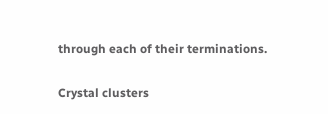through each of their terminations.

Crystal clusters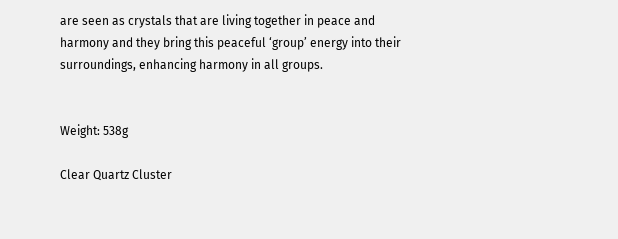are seen as crystals that are living together in peace and harmony and they bring this peaceful ‘group’ energy into their surroundings, enhancing harmony in all groups.


Weight: 538g

Clear Quartz Cluster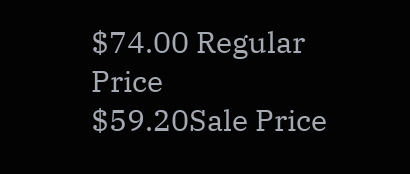$74.00 Regular Price
$59.20Sale Price